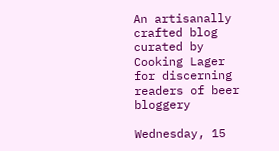An artisanally crafted blog curated by Cooking Lager for discerning readers of beer bloggery

Wednesday, 15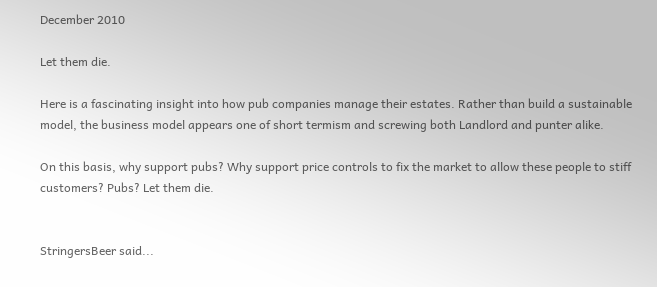December 2010

Let them die.

Here is a fascinating insight into how pub companies manage their estates. Rather than build a sustainable model, the business model appears one of short termism and screwing both Landlord and punter alike.

On this basis, why support pubs? Why support price controls to fix the market to allow these people to stiff customers? Pubs? Let them die.


StringersBeer said...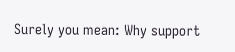Surely you mean: Why support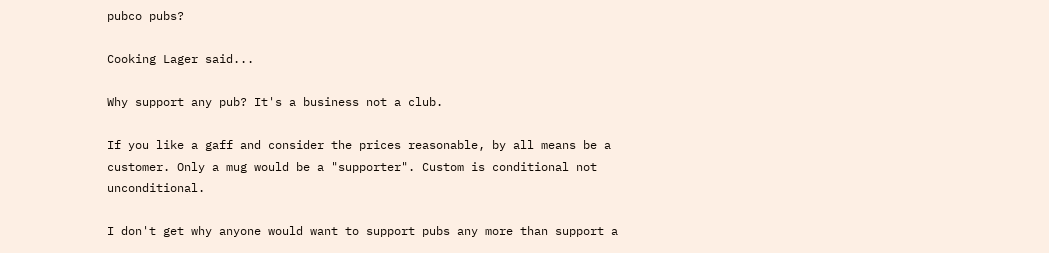pubco pubs?

Cooking Lager said...

Why support any pub? It's a business not a club.

If you like a gaff and consider the prices reasonable, by all means be a customer. Only a mug would be a "supporter". Custom is conditional not unconditional.

I don't get why anyone would want to support pubs any more than support a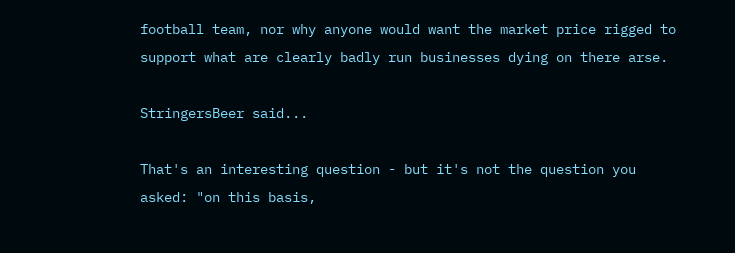football team, nor why anyone would want the market price rigged to support what are clearly badly run businesses dying on there arse.

StringersBeer said...

That's an interesting question - but it's not the question you asked: "on this basis,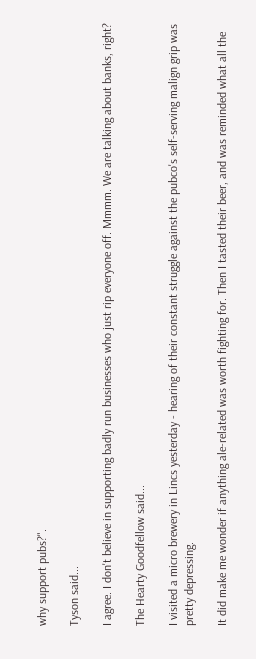why support pubs?".

Tyson said...

I agree. I don't believe in supporting badly run businesses who just rip everyone off. Mmmm. We are talking about banks, right?

The Hearty Goodfellow said...

I visited a micro brewery in Lincs yesterday - hearing of their constant struggle against the pubco's self-serving malign grip was pretty depressing.

It did make me wonder if anything ale-related was worth fighting for. Then I tasted their beer, and was reminded what all the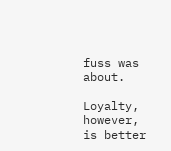fuss was about.

Loyalty, however, is better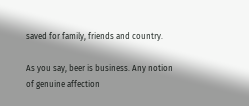saved for family, friends and country.

As you say, beer is business. Any notion of genuine affection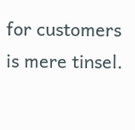for customers is mere tinsel.